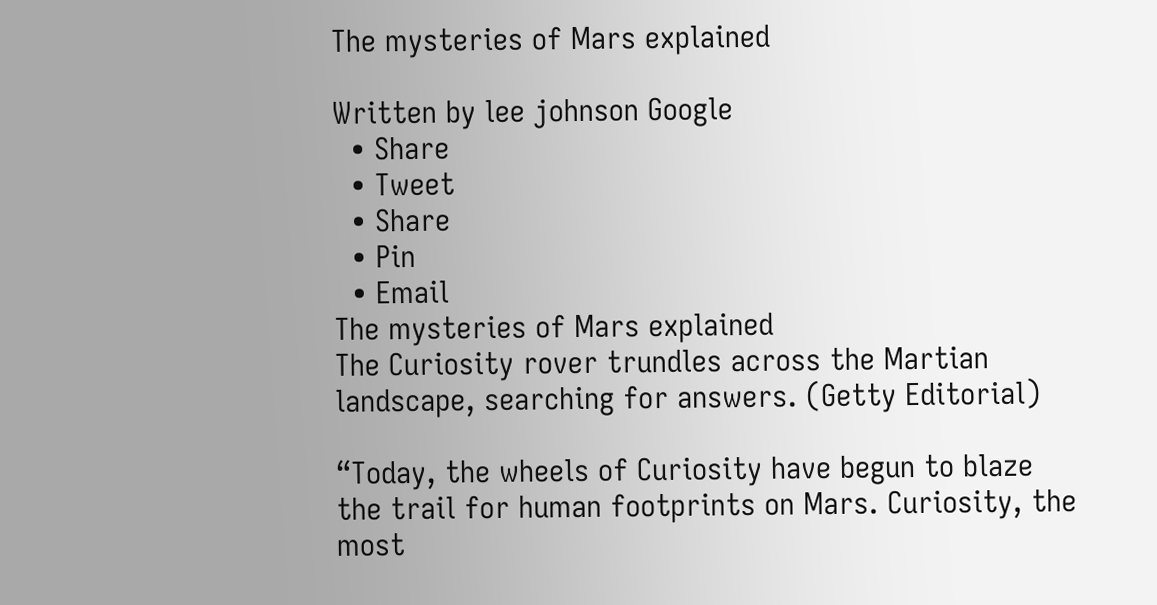The mysteries of Mars explained

Written by lee johnson Google
  • Share
  • Tweet
  • Share
  • Pin
  • Email
The mysteries of Mars explained
The Curiosity rover trundles across the Martian landscape, searching for answers. (Getty Editorial)

“Today, the wheels of Curiosity have begun to blaze the trail for human footprints on Mars. Curiosity, the most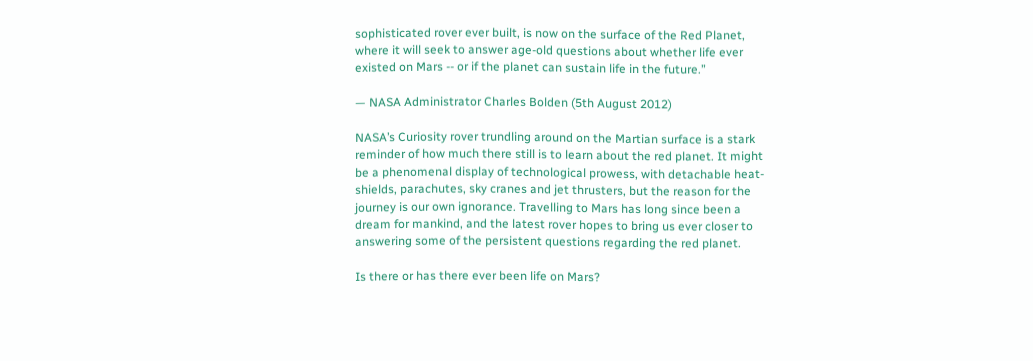sophisticated rover ever built, is now on the surface of the Red Planet, where it will seek to answer age-old questions about whether life ever existed on Mars -- or if the planet can sustain life in the future.”

— NASA Administrator Charles Bolden (5th August 2012)

NASA’s Curiosity rover trundling around on the Martian surface is a stark reminder of how much there still is to learn about the red planet. It might be a phenomenal display of technological prowess, with detachable heat-shields, parachutes, sky cranes and jet thrusters, but the reason for the journey is our own ignorance. Travelling to Mars has long since been a dream for mankind, and the latest rover hopes to bring us ever closer to answering some of the persistent questions regarding the red planet.

Is there or has there ever been life on Mars?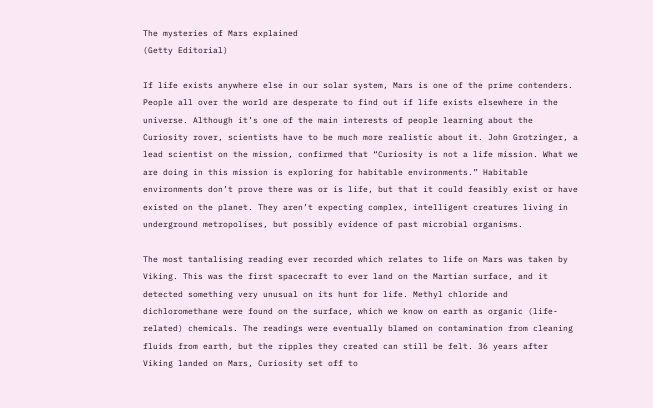The mysteries of Mars explained
(Getty Editorial)

If life exists anywhere else in our solar system, Mars is one of the prime contenders. People all over the world are desperate to find out if life exists elsewhere in the universe. Although it’s one of the main interests of people learning about the Curiosity rover, scientists have to be much more realistic about it. John Grotzinger, a lead scientist on the mission, confirmed that “Curiosity is not a life mission. What we are doing in this mission is exploring for habitable environments.” Habitable environments don’t prove there was or is life, but that it could feasibly exist or have existed on the planet. They aren’t expecting complex, intelligent creatures living in underground metropolises, but possibly evidence of past microbial organisms.

The most tantalising reading ever recorded which relates to life on Mars was taken by Viking. This was the first spacecraft to ever land on the Martian surface, and it detected something very unusual on its hunt for life. Methyl chloride and dichloromethane were found on the surface, which we know on earth as organic (life-related) chemicals. The readings were eventually blamed on contamination from cleaning fluids from earth, but the ripples they created can still be felt. 36 years after Viking landed on Mars, Curiosity set off to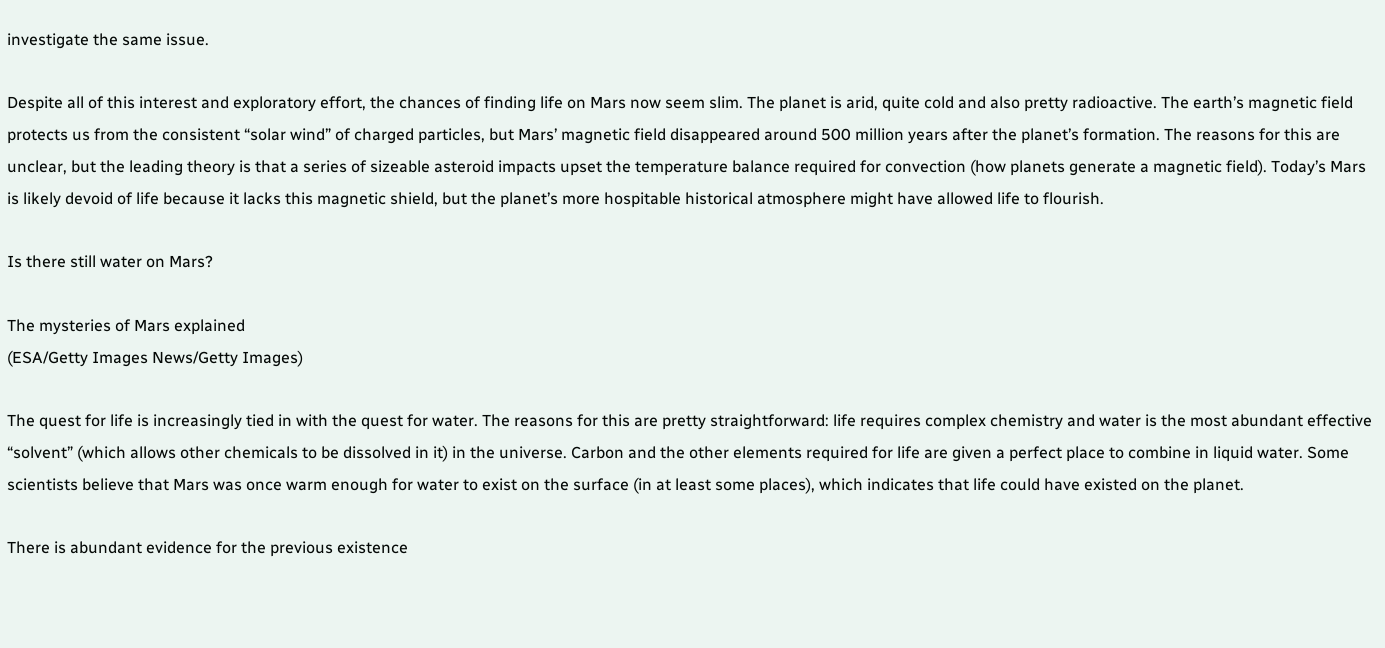investigate the same issue.

Despite all of this interest and exploratory effort, the chances of finding life on Mars now seem slim. The planet is arid, quite cold and also pretty radioactive. The earth’s magnetic field protects us from the consistent “solar wind” of charged particles, but Mars’ magnetic field disappeared around 500 million years after the planet’s formation. The reasons for this are unclear, but the leading theory is that a series of sizeable asteroid impacts upset the temperature balance required for convection (how planets generate a magnetic field). Today’s Mars is likely devoid of life because it lacks this magnetic shield, but the planet’s more hospitable historical atmosphere might have allowed life to flourish.

Is there still water on Mars?

The mysteries of Mars explained
(ESA/Getty Images News/Getty Images)

The quest for life is increasingly tied in with the quest for water. The reasons for this are pretty straightforward: life requires complex chemistry and water is the most abundant effective “solvent” (which allows other chemicals to be dissolved in it) in the universe. Carbon and the other elements required for life are given a perfect place to combine in liquid water. Some scientists believe that Mars was once warm enough for water to exist on the surface (in at least some places), which indicates that life could have existed on the planet.

There is abundant evidence for the previous existence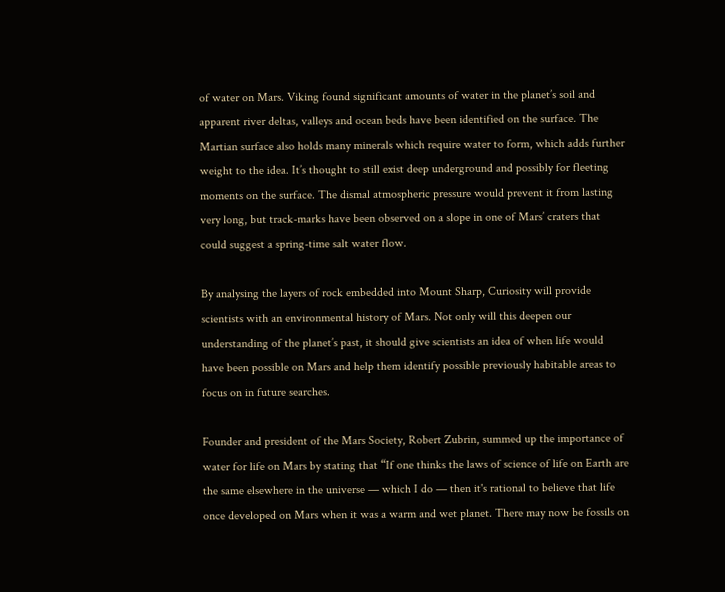of water on Mars. Viking found significant amounts of water in the planet’s soil and apparent river deltas, valleys and ocean beds have been identified on the surface. The Martian surface also holds many minerals which require water to form, which adds further weight to the idea. It’s thought to still exist deep underground and possibly for fleeting moments on the surface. The dismal atmospheric pressure would prevent it from lasting very long, but track-marks have been observed on a slope in one of Mars’ craters that could suggest a spring-time salt water flow.

By analysing the layers of rock embedded into Mount Sharp, Curiosity will provide scientists with an environmental history of Mars. Not only will this deepen our understanding of the planet’s past, it should give scientists an idea of when life would have been possible on Mars and help them identify possible previously habitable areas to focus on in future searches.

Founder and president of the Mars Society, Robert Zubrin, summed up the importance of water for life on Mars by stating that “If one thinks the laws of science of life on Earth are the same elsewhere in the universe — which I do — then it's rational to believe that life once developed on Mars when it was a warm and wet planet. There may now be fossils on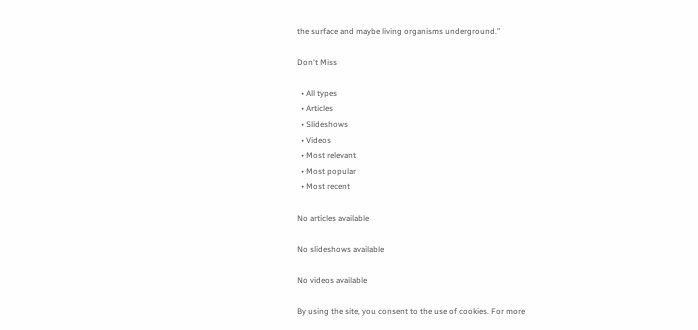the surface and maybe living organisms underground.”

Don't Miss

  • All types
  • Articles
  • Slideshows
  • Videos
  • Most relevant
  • Most popular
  • Most recent

No articles available

No slideshows available

No videos available

By using the site, you consent to the use of cookies. For more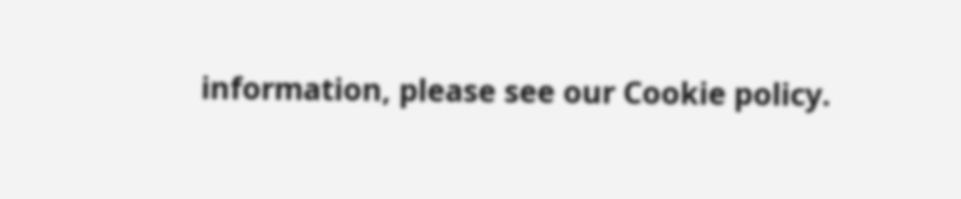information, please see our Cookie policy.